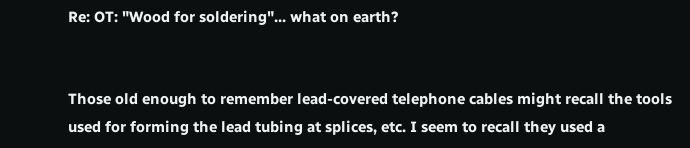Re: OT: "Wood for soldering"... what on earth?


Those old enough to remember lead-covered telephone cables might recall the tools used for forming the lead tubing at splices, etc. I seem to recall they used a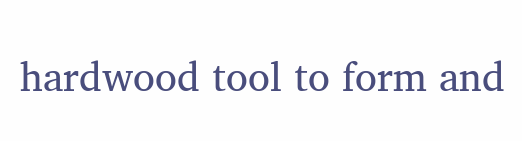hardwood tool to form and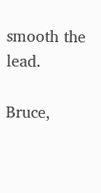smooth the lead.

Bruce,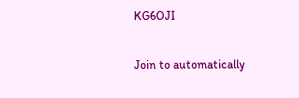KG6OJI

Join to automatically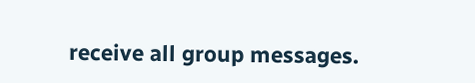receive all group messages.